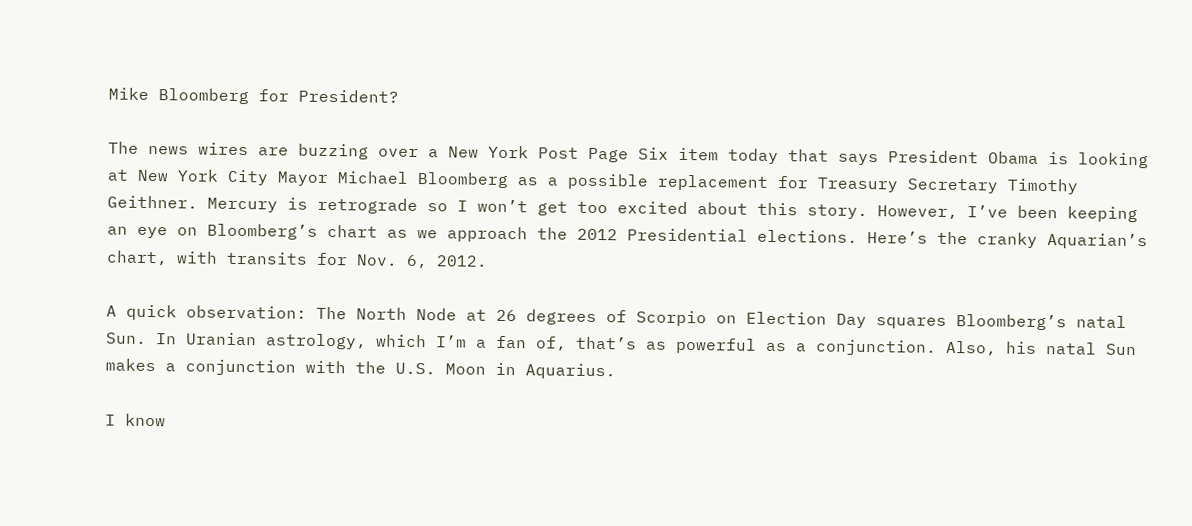Mike Bloomberg for President?

The news wires are buzzing over a New York Post Page Six item today that says President Obama is looking at New York City Mayor Michael Bloomberg as a possible replacement for Treasury Secretary Timothy Geithner. Mercury is retrograde so I won’t get too excited about this story. However, I’ve been keeping an eye on Bloomberg’s chart as we approach the 2012 Presidential elections. Here’s the cranky Aquarian’s chart, with transits for Nov. 6, 2012.

A quick observation: The North Node at 26 degrees of Scorpio on Election Day squares Bloomberg’s natal Sun. In Uranian astrology, which I’m a fan of, that’s as powerful as a conjunction. Also, his natal Sun makes a conjunction with the U.S. Moon in Aquarius.

I know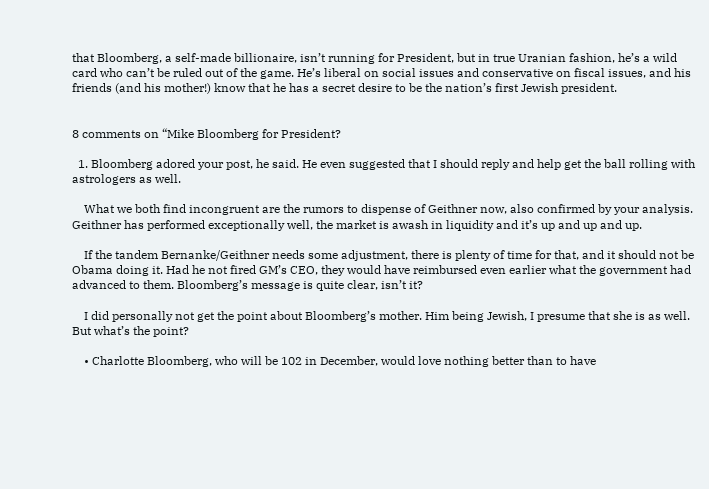that Bloomberg, a self-made billionaire, isn’t running for President, but in true Uranian fashion, he’s a wild card who can’t be ruled out of the game. He’s liberal on social issues and conservative on fiscal issues, and his friends (and his mother!) know that he has a secret desire to be the nation’s first Jewish president.


8 comments on “Mike Bloomberg for President?

  1. Bloomberg adored your post, he said. He even suggested that I should reply and help get the ball rolling with astrologers as well.

    What we both find incongruent are the rumors to dispense of Geithner now, also confirmed by your analysis. Geithner has performed exceptionally well, the market is awash in liquidity and it’s up and up and up.

    If the tandem Bernanke/Geithner needs some adjustment, there is plenty of time for that, and it should not be Obama doing it. Had he not fired GM’s CEO, they would have reimbursed even earlier what the government had advanced to them. Bloomberg’s message is quite clear, isn’t it?

    I did personally not get the point about Bloomberg’s mother. Him being Jewish, I presume that she is as well. But what’s the point?

    • Charlotte Bloomberg, who will be 102 in December, would love nothing better than to have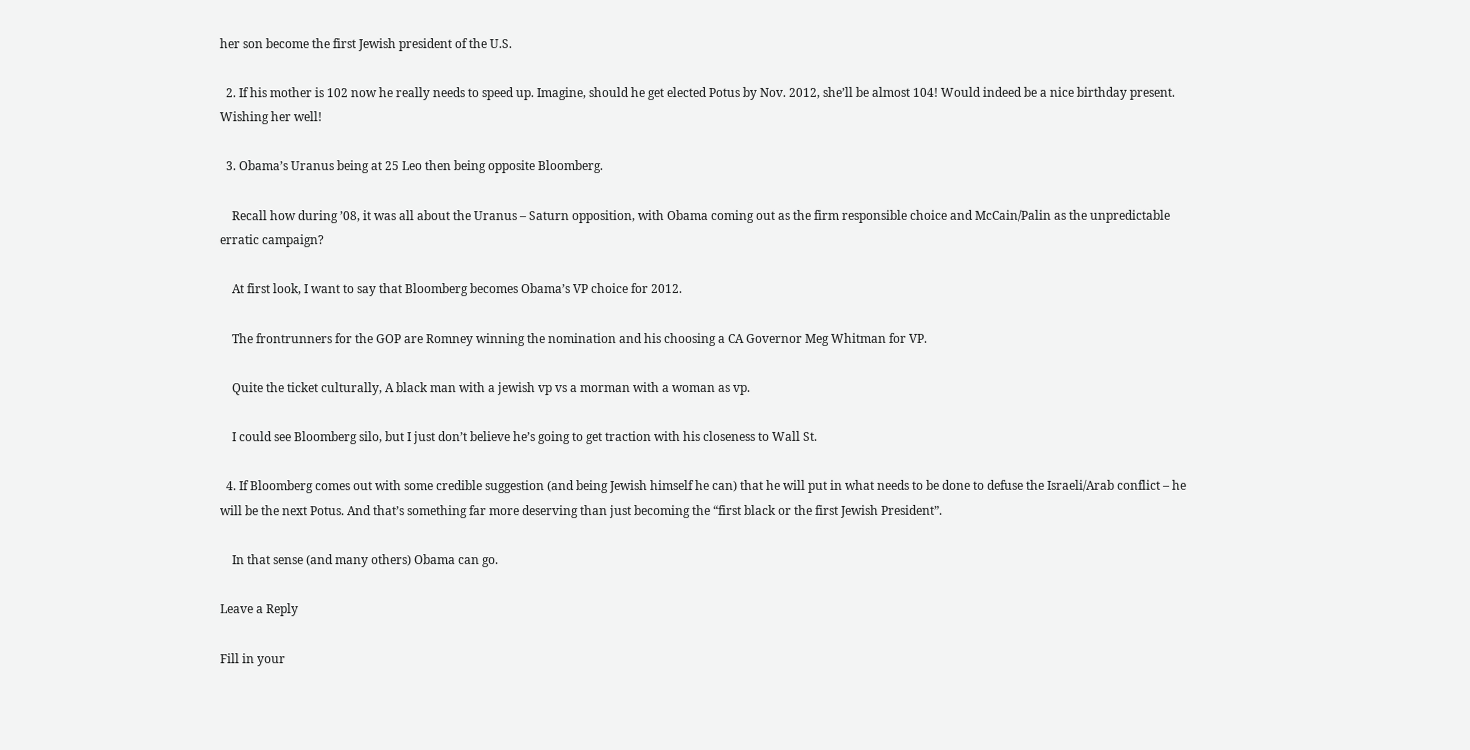her son become the first Jewish president of the U.S.

  2. If his mother is 102 now he really needs to speed up. Imagine, should he get elected Potus by Nov. 2012, she’ll be almost 104! Would indeed be a nice birthday present. Wishing her well!

  3. Obama’s Uranus being at 25 Leo then being opposite Bloomberg.

    Recall how during ’08, it was all about the Uranus – Saturn opposition, with Obama coming out as the firm responsible choice and McCain/Palin as the unpredictable erratic campaign?

    At first look, I want to say that Bloomberg becomes Obama’s VP choice for 2012.

    The frontrunners for the GOP are Romney winning the nomination and his choosing a CA Governor Meg Whitman for VP.

    Quite the ticket culturally, A black man with a jewish vp vs a morman with a woman as vp.

    I could see Bloomberg silo, but I just don’t believe he’s going to get traction with his closeness to Wall St.

  4. If Bloomberg comes out with some credible suggestion (and being Jewish himself he can) that he will put in what needs to be done to defuse the Israeli/Arab conflict – he will be the next Potus. And that’s something far more deserving than just becoming the “first black or the first Jewish President”.

    In that sense (and many others) Obama can go.

Leave a Reply

Fill in your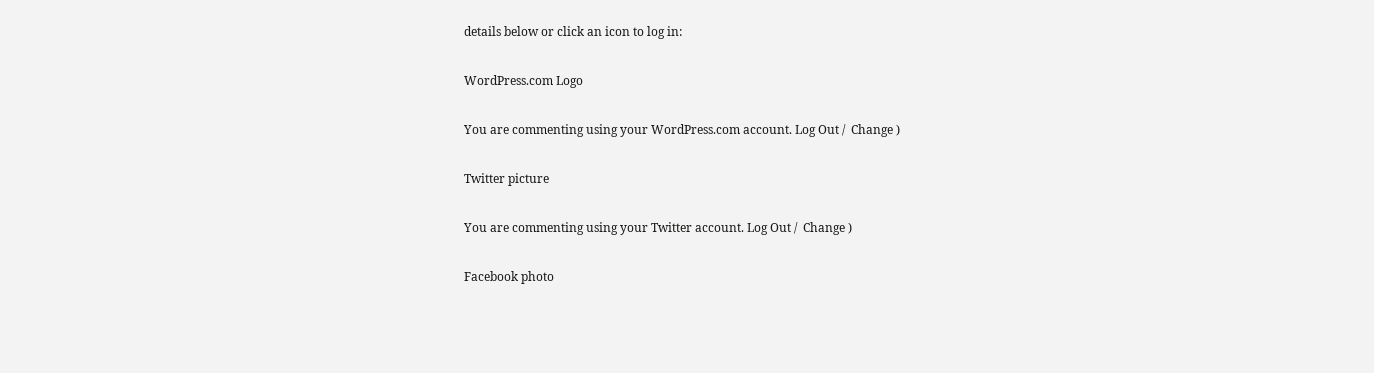details below or click an icon to log in:

WordPress.com Logo

You are commenting using your WordPress.com account. Log Out /  Change )

Twitter picture

You are commenting using your Twitter account. Log Out /  Change )

Facebook photo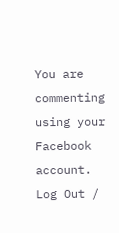You are commenting using your Facebook account. Log Out /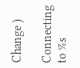Change )

Connecting to %s